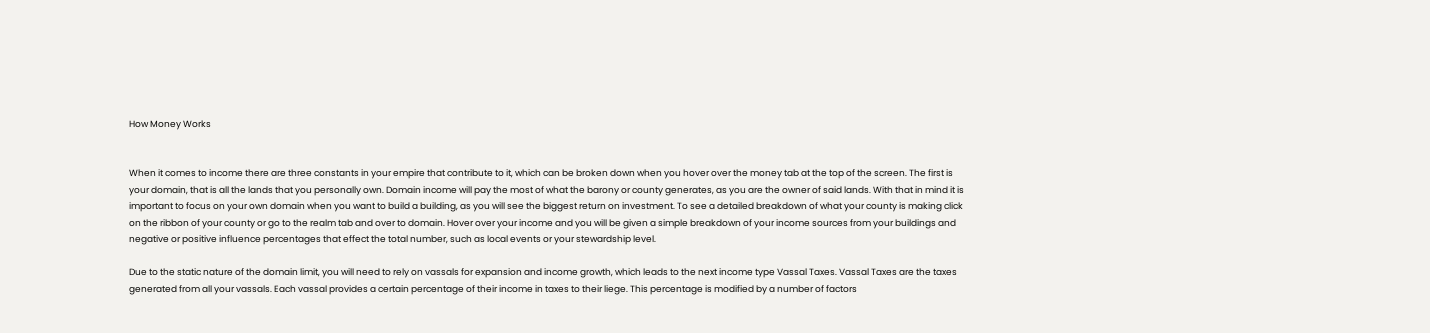How Money Works


When it comes to income there are three constants in your empire that contribute to it, which can be broken down when you hover over the money tab at the top of the screen. The first is your domain, that is all the lands that you personally own. Domain income will pay the most of what the barony or county generates, as you are the owner of said lands. With that in mind it is important to focus on your own domain when you want to build a building, as you will see the biggest return on investment. To see a detailed breakdown of what your county is making click on the ribbon of your county or go to the realm tab and over to domain. Hover over your income and you will be given a simple breakdown of your income sources from your buildings and negative or positive influence percentages that effect the total number, such as local events or your stewardship level.

Due to the static nature of the domain limit, you will need to rely on vassals for expansion and income growth, which leads to the next income type Vassal Taxes. Vassal Taxes are the taxes generated from all your vassals. Each vassal provides a certain percentage of their income in taxes to their liege. This percentage is modified by a number of factors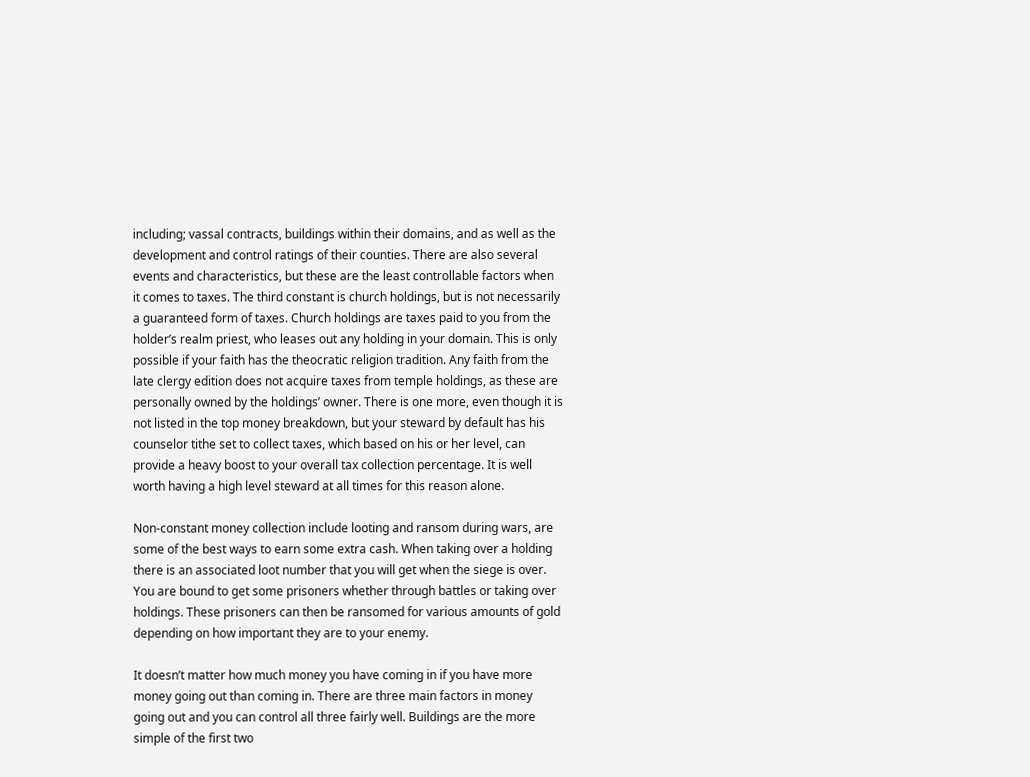including; vassal contracts, buildings within their domains, and as well as the development and control ratings of their counties. There are also several events and characteristics, but these are the least controllable factors when it comes to taxes. The third constant is church holdings, but is not necessarily a guaranteed form of taxes. Church holdings are taxes paid to you from the holder’s realm priest, who leases out any holding in your domain. This is only possible if your faith has the theocratic religion tradition. Any faith from the late clergy edition does not acquire taxes from temple holdings, as these are personally owned by the holdings’ owner. There is one more, even though it is not listed in the top money breakdown, but your steward by default has his counselor tithe set to collect taxes, which based on his or her level, can provide a heavy boost to your overall tax collection percentage. It is well worth having a high level steward at all times for this reason alone.

Non-constant money collection include looting and ransom during wars, are some of the best ways to earn some extra cash. When taking over a holding there is an associated loot number that you will get when the siege is over. You are bound to get some prisoners whether through battles or taking over holdings. These prisoners can then be ransomed for various amounts of gold depending on how important they are to your enemy.

It doesn’t matter how much money you have coming in if you have more money going out than coming in. There are three main factors in money going out and you can control all three fairly well. Buildings are the more simple of the first two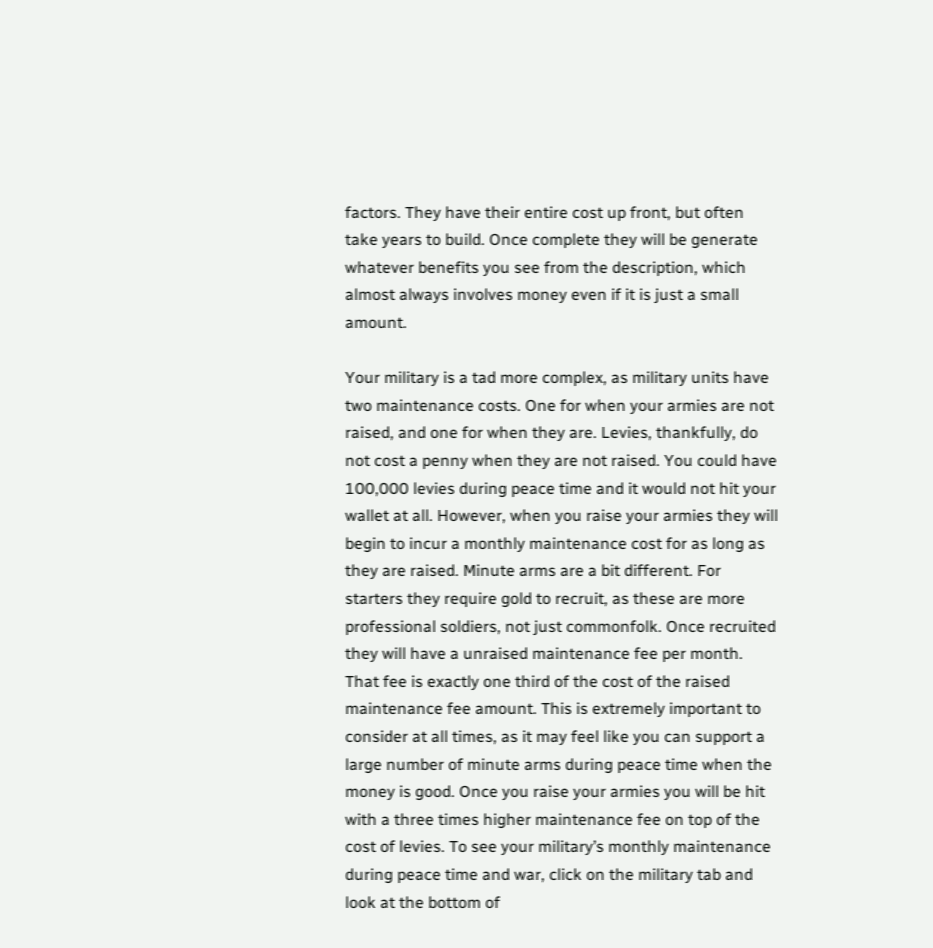factors. They have their entire cost up front, but often take years to build. Once complete they will be generate whatever benefits you see from the description, which almost always involves money even if it is just a small amount.

Your military is a tad more complex, as military units have two maintenance costs. One for when your armies are not raised, and one for when they are. Levies, thankfully, do not cost a penny when they are not raised. You could have 100,000 levies during peace time and it would not hit your wallet at all. However, when you raise your armies they will begin to incur a monthly maintenance cost for as long as they are raised. Minute arms are a bit different. For starters they require gold to recruit, as these are more professional soldiers, not just commonfolk. Once recruited they will have a unraised maintenance fee per month. That fee is exactly one third of the cost of the raised maintenance fee amount. This is extremely important to consider at all times, as it may feel like you can support a large number of minute arms during peace time when the money is good. Once you raise your armies you will be hit with a three times higher maintenance fee on top of the cost of levies. To see your military’s monthly maintenance during peace time and war, click on the military tab and look at the bottom of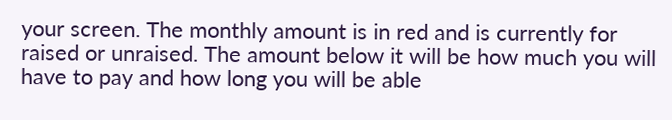your screen. The monthly amount is in red and is currently for raised or unraised. The amount below it will be how much you will have to pay and how long you will be able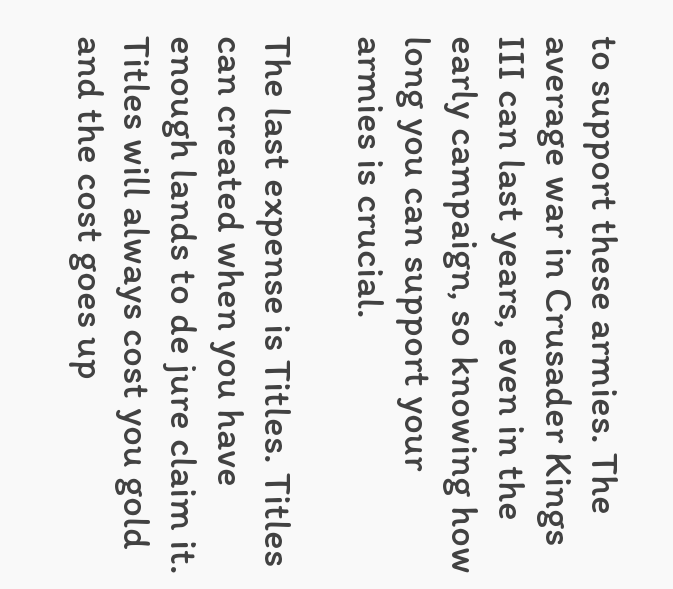to support these armies. The average war in Crusader Kings III can last years, even in the early campaign, so knowing how long you can support your armies is crucial.

The last expense is Titles. Titles can created when you have enough lands to de jure claim it. Titles will always cost you gold and the cost goes up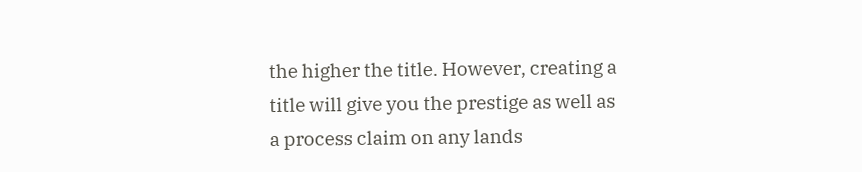the higher the title. However, creating a title will give you the prestige as well as a process claim on any lands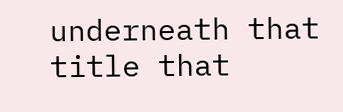underneath that title that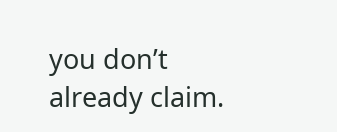you don’t already claim.